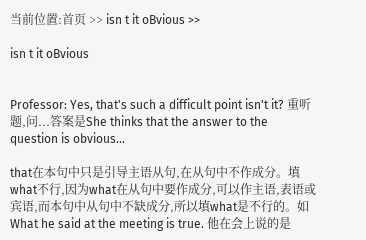当前位置:首页 >> isn t it oBvious >>

isn t it oBvious


Professor: Yes, that's such a difficult point isn't it? 重听题,问...答案是She thinks that the answer to the question is obvious...

that在本句中只是引导主语从句,在从句中不作成分。填what不行,因为what在从句中要作成分,可以作主语,表语或宾语,而本句中从句中不缺成分,所以填what是不行的。如 What he said at the meeting is true. 他在会上说的是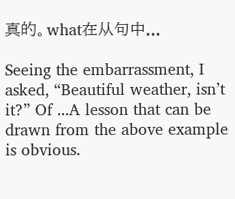真的。what在从句中...

Seeing the embarrassment, I asked, “Beautiful weather, isn’t it?” Of ...A lesson that can be drawn from the above example is obvious.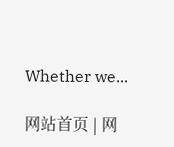Whether we...

网站首页 | 网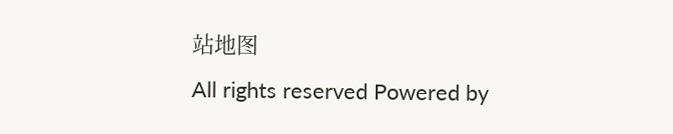站地图
All rights reserved Powered by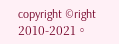copyright ©right 2010-2021。